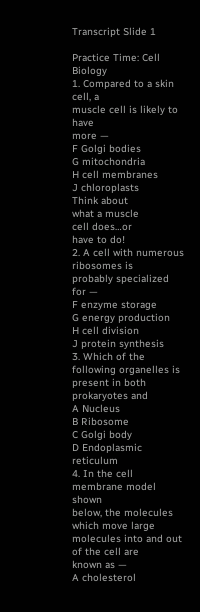Transcript Slide 1

Practice Time: Cell Biology
1. Compared to a skin cell, a
muscle cell is likely to have
more —
F Golgi bodies
G mitochondria
H cell membranes
J chloroplasts
Think about
what a muscle
cell does…or
have to do!
2. A cell with numerous ribosomes is
probably specialized for —
F enzyme storage
G energy production
H cell division
J protein synthesis
3. Which of the following organelles is
present in both prokaryotes and
A Nucleus
B Ribosome
C Golgi body
D Endoplasmic reticulum
4. In the cell membrane model shown
below, the molecules which move large
molecules into and out of the cell are
known as —
A cholesterol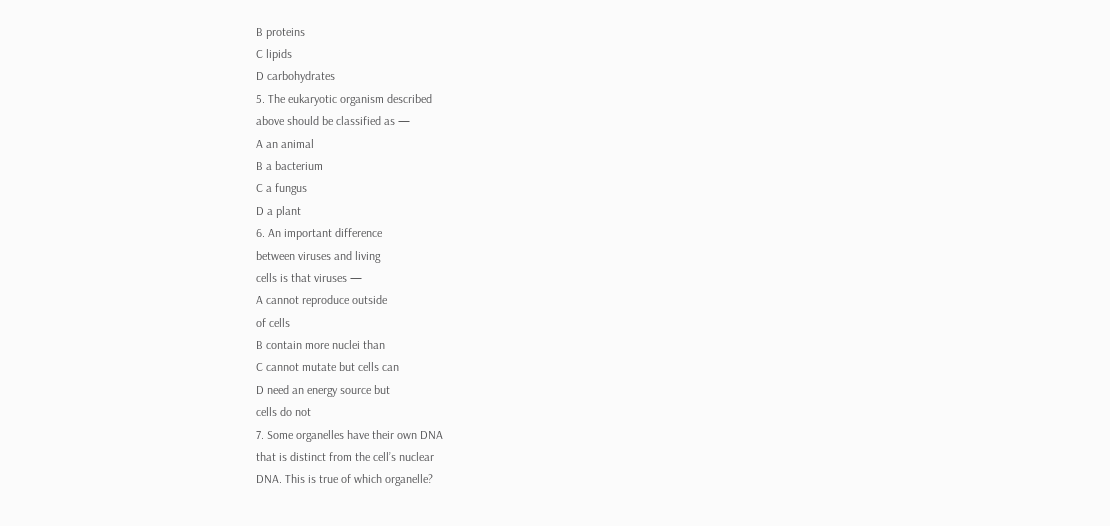B proteins
C lipids
D carbohydrates
5. The eukaryotic organism described
above should be classified as —
A an animal
B a bacterium
C a fungus
D a plant
6. An important difference
between viruses and living
cells is that viruses —
A cannot reproduce outside
of cells
B contain more nuclei than
C cannot mutate but cells can
D need an energy source but
cells do not
7. Some organelles have their own DNA
that is distinct from the cell’s nuclear
DNA. This is true of which organelle?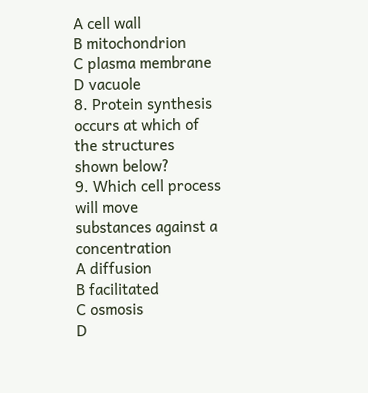A cell wall
B mitochondrion
C plasma membrane
D vacuole
8. Protein synthesis occurs at which of
the structures shown below?
9. Which cell process will move
substances against a concentration
A diffusion
B facilitated
C osmosis
D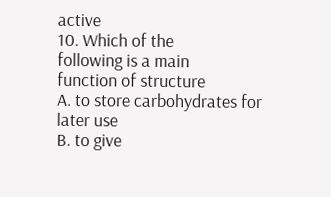active
10. Which of the
following is a main
function of structure
A. to store carbohydrates for
later use
B. to give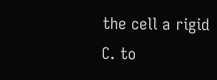the cell a rigid
C. to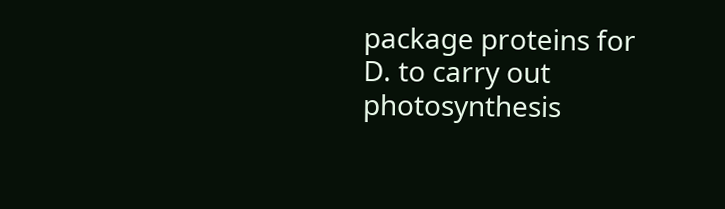package proteins for
D. to carry out photosynthesis